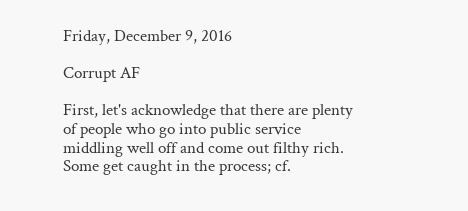Friday, December 9, 2016

Corrupt AF

First, let's acknowledge that there are plenty of people who go into public service middling well off and come out filthy rich. Some get caught in the process; cf.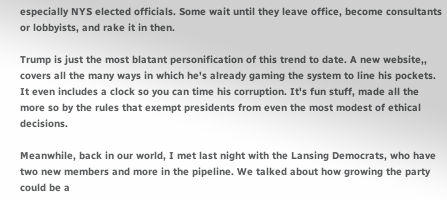especially NYS elected officials. Some wait until they leave office, become consultants or lobbyists, and rake it in then.

Trump is just the most blatant personification of this trend to date. A new website,, covers all the many ways in which he's already gaming the system to line his pockets. It even includes a clock so you can time his corruption. It's fun stuff, made all the more so by the rules that exempt presidents from even the most modest of ethical decisions.

Meanwhile, back in our world, I met last night with the Lansing Democrats, who have two new members and more in the pipeline. We talked about how growing the party could be a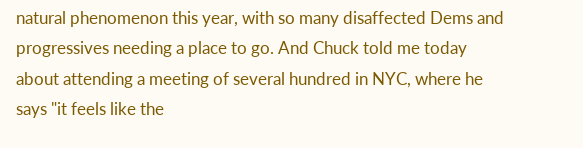natural phenomenon this year, with so many disaffected Dems and progressives needing a place to go. And Chuck told me today about attending a meeting of several hundred in NYC, where he says "it feels like the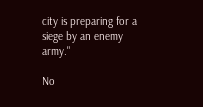city is preparing for a siege by an enemy army."

No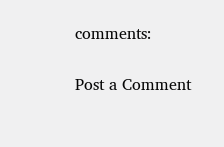comments:

Post a Comment